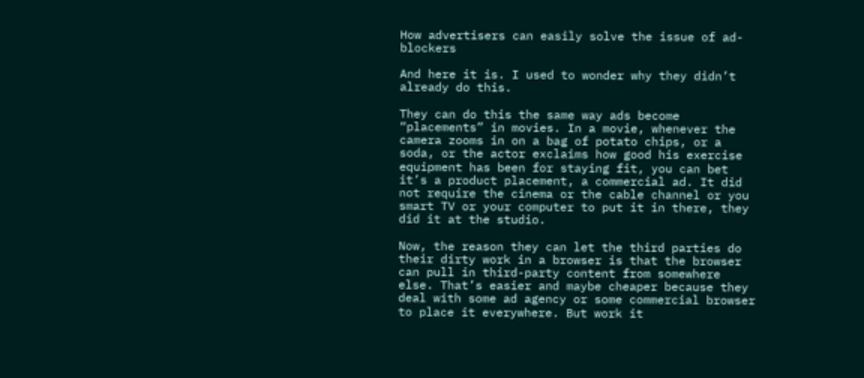How advertisers can easily solve the issue of ad-blockers

And here it is. I used to wonder why they didn’t already do this.

They can do this the same way ads become “placements” in movies. In a movie, whenever the camera zooms in on a bag of potato chips, or a soda, or the actor exclaims how good his exercise equipment has been for staying fit, you can bet it’s a product placement, a commercial ad. It did not require the cinema or the cable channel or you smart TV or your computer to put it in there, they did it at the studio.

Now, the reason they can let the third parties do their dirty work in a browser is that the browser can pull in third-party content from somewhere else. That’s easier and maybe cheaper because they deal with some ad agency or some commercial browser to place it everywhere. But work it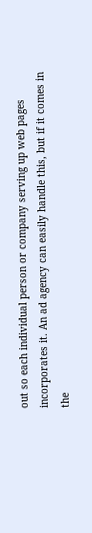out so each individual person or company serving up web pages incorporates it. An ad agency can easily handle this, but if it comes in the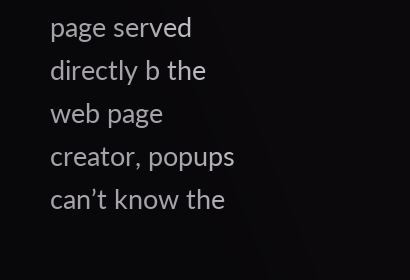page served directly b the web page creator, popups can’t know the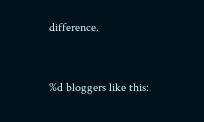difference.


%d bloggers like this: